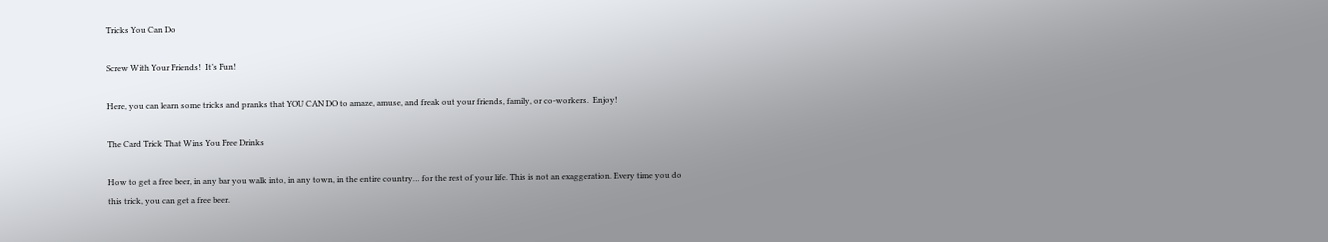Tricks You Can Do

Screw With Your Friends!  It’s Fun!

Here, you can learn some tricks and pranks that YOU CAN DO to amaze, amuse, and freak out your friends, family, or co-workers.  Enjoy!

The Card Trick That Wins You Free Drinks

How to get a free beer, in any bar you walk into, in any town, in the entire country… for the rest of your life. This is not an exaggeration. Every time you do this trick, you can get a free beer.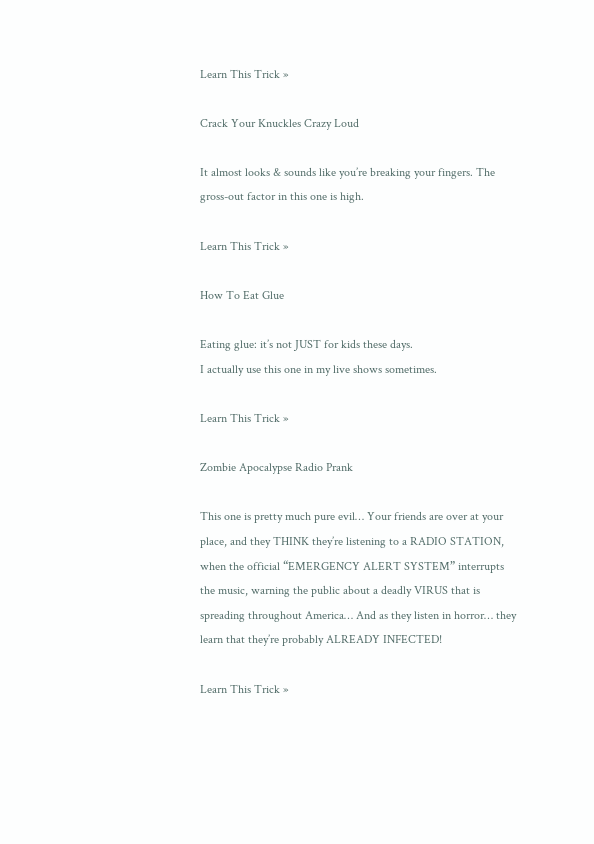Learn This Trick »

Crack Your Knuckles Crazy Loud

It almost looks & sounds like you’re breaking your fingers. The gross-out factor in this one is high.

Learn This Trick »

How To Eat Glue

Eating glue: it’s not JUST for kids these days.
I actually use this one in my live shows sometimes.

Learn This Trick »

Zombie Apocalypse Radio Prank

This one is pretty much pure evil… Your friends are over at your place, and they THINK they’re listening to a RADIO STATION, when the official “EMERGENCY ALERT SYSTEM” interrupts the music, warning the public about a deadly VIRUS that is spreading throughout America… And as they listen in horror… they learn that they’re probably ALREADY INFECTED!

Learn This Trick »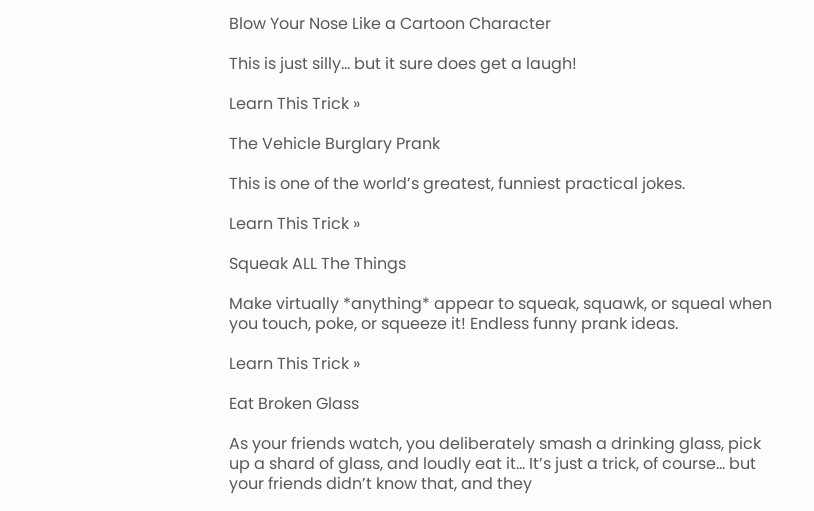Blow Your Nose Like a Cartoon Character

This is just silly… but it sure does get a laugh!

Learn This Trick »

The Vehicle Burglary Prank

This is one of the world’s greatest, funniest practical jokes.

Learn This Trick »

Squeak ALL The Things

Make virtually *anything* appear to squeak, squawk, or squeal when you touch, poke, or squeeze it! Endless funny prank ideas.

Learn This Trick »

Eat Broken Glass

As your friends watch, you deliberately smash a drinking glass, pick up a shard of glass, and loudly eat it… It’s just a trick, of course… but your friends didn’t know that, and they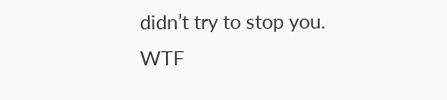didn’t try to stop you. WTF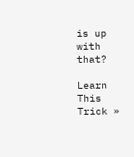is up with that?

Learn This Trick »